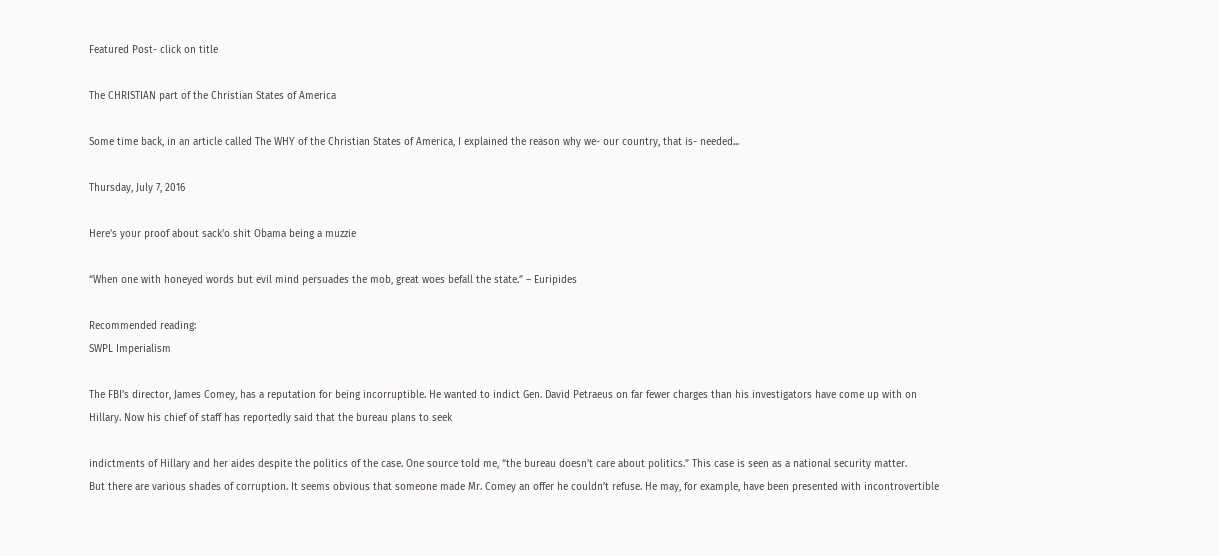Featured Post- click on title

The CHRISTIAN part of the Christian States of America

Some time back, in an article called The WHY of the Christian States of America, I explained the reason why we- our country, that is- needed...

Thursday, July 7, 2016

Here's your proof about sack'o shit Obama being a muzzie

“When one with honeyed words but evil mind persuades the mob, great woes befall the state.” – Euripides

Recommended reading:
SWPL Imperialism

The FBI’s director, James Comey, has a reputation for being incorruptible. He wanted to indict Gen. David Petraeus on far fewer charges than his investigators have come up with on Hillary. Now his chief of staff has reportedly said that the bureau plans to seek

indictments of Hillary and her aides despite the politics of the case. One source told me, “the bureau doesn’t care about politics.” This case is seen as a national security matter.
But there are various shades of corruption. It seems obvious that someone made Mr. Comey an offer he couldn’t refuse. He may, for example, have been presented with incontrovertible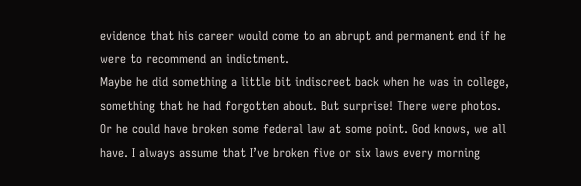evidence that his career would come to an abrupt and permanent end if he were to recommend an indictment.
Maybe he did something a little bit indiscreet back when he was in college, something that he had forgotten about. But surprise! There were photos.
Or he could have broken some federal law at some point. God knows, we all have. I always assume that I’ve broken five or six laws every morning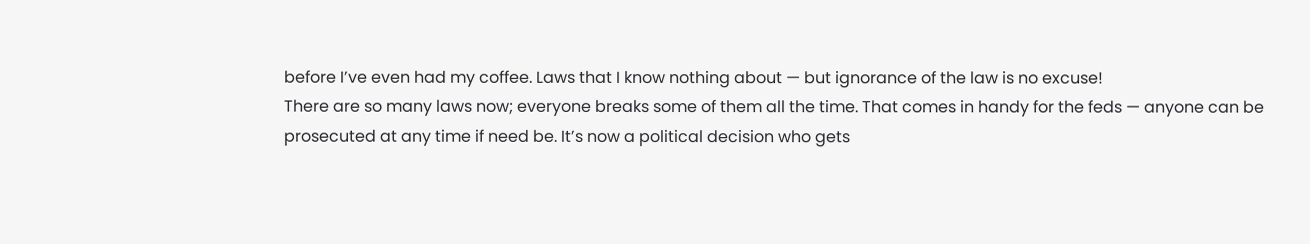before I’ve even had my coffee. Laws that I know nothing about — but ignorance of the law is no excuse!
There are so many laws now; everyone breaks some of them all the time. That comes in handy for the feds — anyone can be prosecuted at any time if need be. It’s now a political decision who gets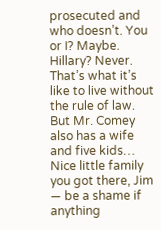prosecuted and who doesn’t. You or I? Maybe. Hillary? Never.
That’s what it’s like to live without the rule of law.
But Mr. Comey also has a wife and five kids… Nice little family you got there, Jim — be a shame if anything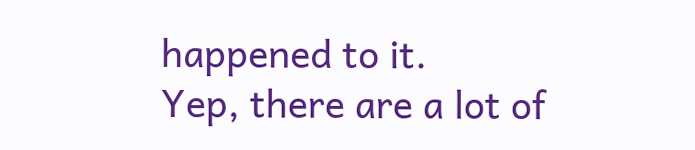happened to it.
Yep, there are a lot of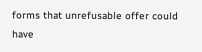forms that unrefusable offer could have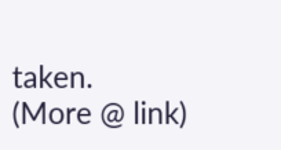taken.
(More @ link)